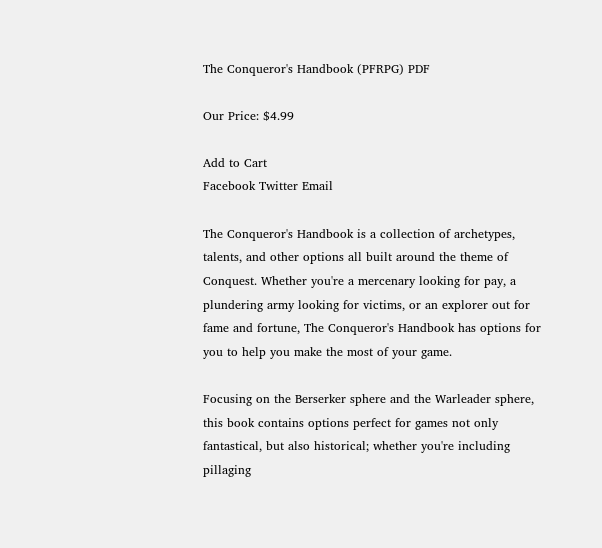The Conqueror's Handbook (PFRPG) PDF

Our Price: $4.99

Add to Cart
Facebook Twitter Email

The Conqueror's Handbook is a collection of archetypes, talents, and other options all built around the theme of Conquest. Whether you're a mercenary looking for pay, a plundering army looking for victims, or an explorer out for fame and fortune, The Conqueror's Handbook has options for you to help you make the most of your game.

Focusing on the Berserker sphere and the Warleader sphere, this book contains options perfect for games not only fantastical, but also historical; whether you're including pillaging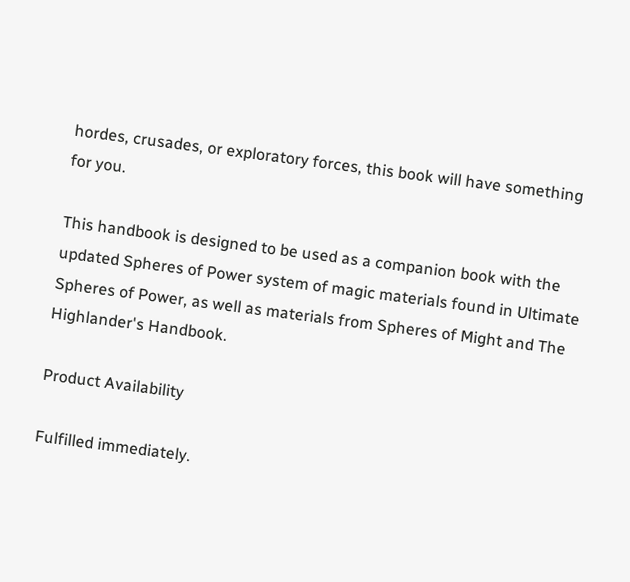hordes, crusades, or exploratory forces, this book will have something for you.

This handbook is designed to be used as a companion book with the updated Spheres of Power system of magic materials found in Ultimate Spheres of Power, as well as materials from Spheres of Might and The Highlander's Handbook.

Product Availability

Fulfilled immediately.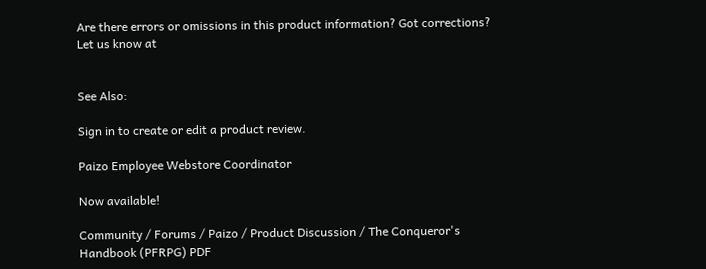Are there errors or omissions in this product information? Got corrections? Let us know at


See Also:

Sign in to create or edit a product review.

Paizo Employee Webstore Coordinator

Now available!

Community / Forums / Paizo / Product Discussion / The Conqueror's Handbook (PFRPG) PDF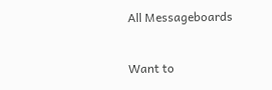All Messageboards

Want to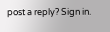post a reply? Sign in.